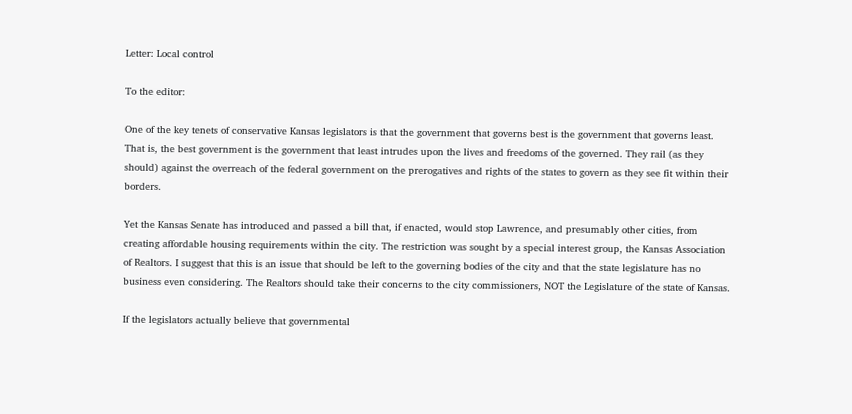Letter: Local control

To the editor:

One of the key tenets of conservative Kansas legislators is that the government that governs best is the government that governs least. That is, the best government is the government that least intrudes upon the lives and freedoms of the governed. They rail (as they should) against the overreach of the federal government on the prerogatives and rights of the states to govern as they see fit within their borders.

Yet the Kansas Senate has introduced and passed a bill that, if enacted, would stop Lawrence, and presumably other cities, from creating affordable housing requirements within the city. The restriction was sought by a special interest group, the Kansas Association of Realtors. I suggest that this is an issue that should be left to the governing bodies of the city and that the state legislature has no business even considering. The Realtors should take their concerns to the city commissioners, NOT the Legislature of the state of Kansas.

If the legislators actually believe that governmental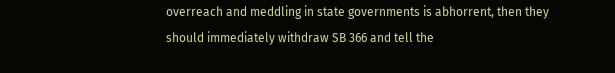overreach and meddling in state governments is abhorrent, then they should immediately withdraw SB 366 and tell the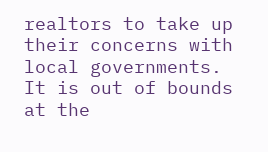realtors to take up their concerns with local governments. It is out of bounds at the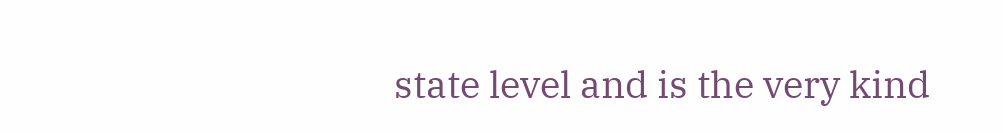state level and is the very kind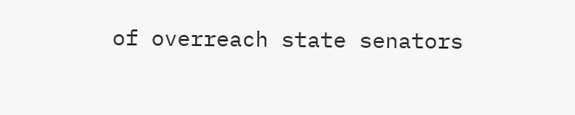of overreach state senators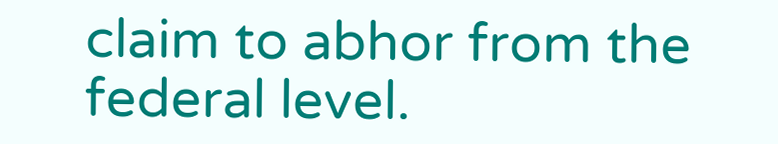claim to abhor from the federal level.